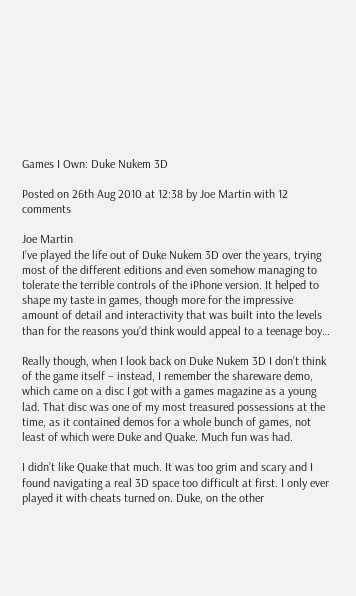Games I Own: Duke Nukem 3D

Posted on 26th Aug 2010 at 12:38 by Joe Martin with 12 comments

Joe Martin
I’ve played the life out of Duke Nukem 3D over the years, trying most of the different editions and even somehow managing to tolerate the terrible controls of the iPhone version. It helped to shape my taste in games, though more for the impressive amount of detail and interactivity that was built into the levels than for the reasons you’d think would appeal to a teenage boy…

Really though, when I look back on Duke Nukem 3D I don’t think of the game itself – instead, I remember the shareware demo, which came on a disc I got with a games magazine as a young lad. That disc was one of my most treasured possessions at the time, as it contained demos for a whole bunch of games, not least of which were Duke and Quake. Much fun was had.

I didn’t like Quake that much. It was too grim and scary and I found navigating a real 3D space too difficult at first. I only ever played it with cheats turned on. Duke, on the other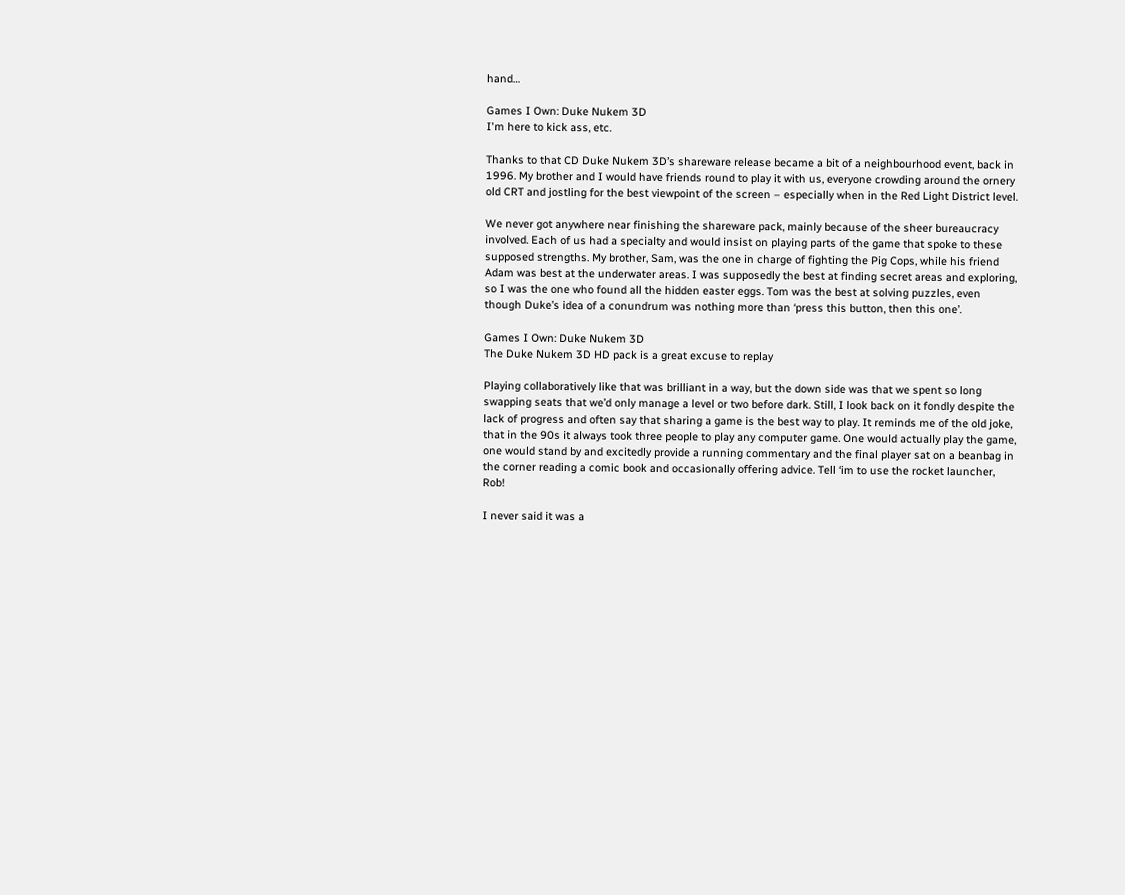hand…

Games I Own: Duke Nukem 3D
I'm here to kick ass, etc.

Thanks to that CD Duke Nukem 3D’s shareware release became a bit of a neighbourhood event, back in 1996. My brother and I would have friends round to play it with us, everyone crowding around the ornery old CRT and jostling for the best viewpoint of the screen – especially when in the Red Light District level.

We never got anywhere near finishing the shareware pack, mainly because of the sheer bureaucracy involved. Each of us had a specialty and would insist on playing parts of the game that spoke to these supposed strengths. My brother, Sam, was the one in charge of fighting the Pig Cops, while his friend Adam was best at the underwater areas. I was supposedly the best at finding secret areas and exploring, so I was the one who found all the hidden easter eggs. Tom was the best at solving puzzles, even though Duke’s idea of a conundrum was nothing more than ‘press this button, then this one’.

Games I Own: Duke Nukem 3D
The Duke Nukem 3D HD pack is a great excuse to replay

Playing collaboratively like that was brilliant in a way, but the down side was that we spent so long swapping seats that we’d only manage a level or two before dark. Still, I look back on it fondly despite the lack of progress and often say that sharing a game is the best way to play. It reminds me of the old joke, that in the 90s it always took three people to play any computer game. One would actually play the game, one would stand by and excitedly provide a running commentary and the final player sat on a beanbag in the corner reading a comic book and occasionally offering advice. Tell ‘im to use the rocket launcher, Rob!

I never said it was a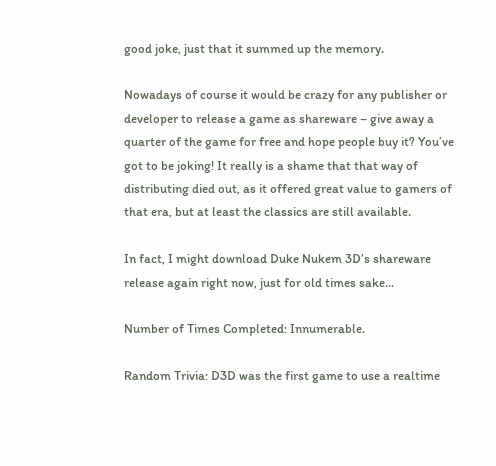good joke, just that it summed up the memory.

Nowadays of course it would be crazy for any publisher or developer to release a game as shareware – give away a quarter of the game for free and hope people buy it? You’ve got to be joking! It really is a shame that that way of distributing died out, as it offered great value to gamers of that era, but at least the classics are still available.

In fact, I might download Duke Nukem 3D’s shareware release again right now, just for old times sake…

Number of Times Completed: Innumerable.

Random Trivia: D3D was the first game to use a realtime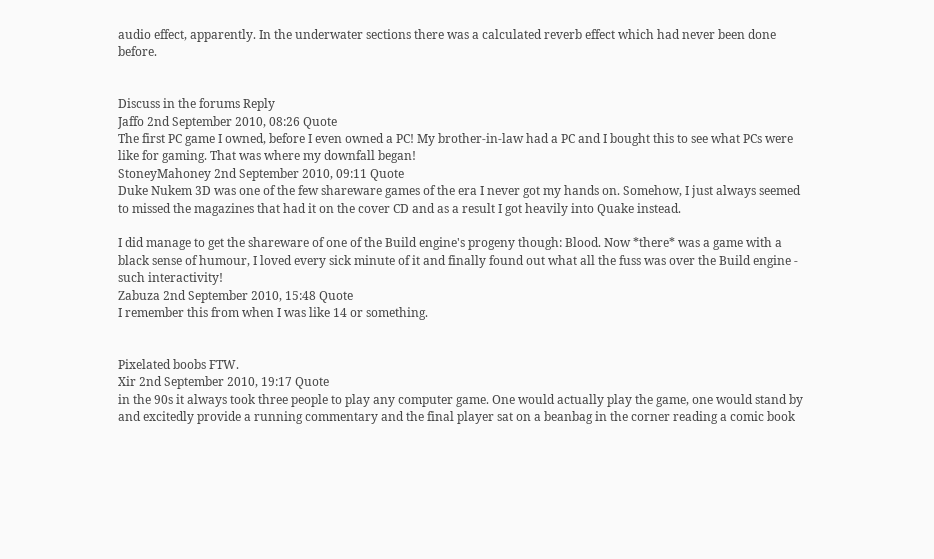audio effect, apparently. In the underwater sections there was a calculated reverb effect which had never been done before.


Discuss in the forums Reply
Jaffo 2nd September 2010, 08:26 Quote
The first PC game I owned, before I even owned a PC! My brother-in-law had a PC and I bought this to see what PCs were like for gaming. That was where my downfall began!
StoneyMahoney 2nd September 2010, 09:11 Quote
Duke Nukem 3D was one of the few shareware games of the era I never got my hands on. Somehow, I just always seemed to missed the magazines that had it on the cover CD and as a result I got heavily into Quake instead.

I did manage to get the shareware of one of the Build engine's progeny though: Blood. Now *there* was a game with a black sense of humour, I loved every sick minute of it and finally found out what all the fuss was over the Build engine - such interactivity!
Zabuza 2nd September 2010, 15:48 Quote
I remember this from when I was like 14 or something.


Pixelated boobs FTW.
Xir 2nd September 2010, 19:17 Quote
in the 90s it always took three people to play any computer game. One would actually play the game, one would stand by and excitedly provide a running commentary and the final player sat on a beanbag in the corner reading a comic book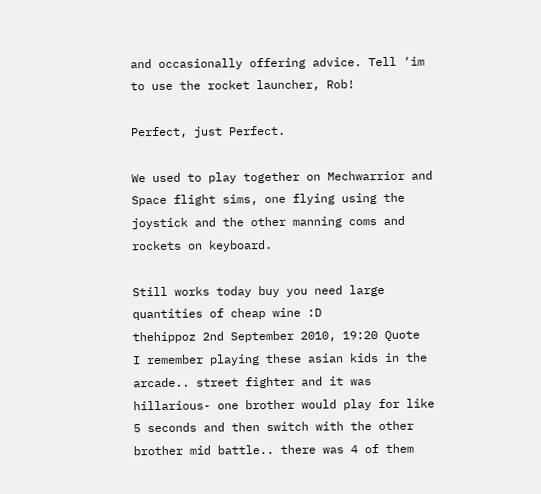and occasionally offering advice. Tell ‘im to use the rocket launcher, Rob!

Perfect, just Perfect.

We used to play together on Mechwarrior and Space flight sims, one flying using the joystick and the other manning coms and rockets on keyboard.

Still works today buy you need large quantities of cheap wine :D
thehippoz 2nd September 2010, 19:20 Quote
I remember playing these asian kids in the arcade.. street fighter and it was hillarious- one brother would play for like 5 seconds and then switch with the other brother mid battle.. there was 4 of them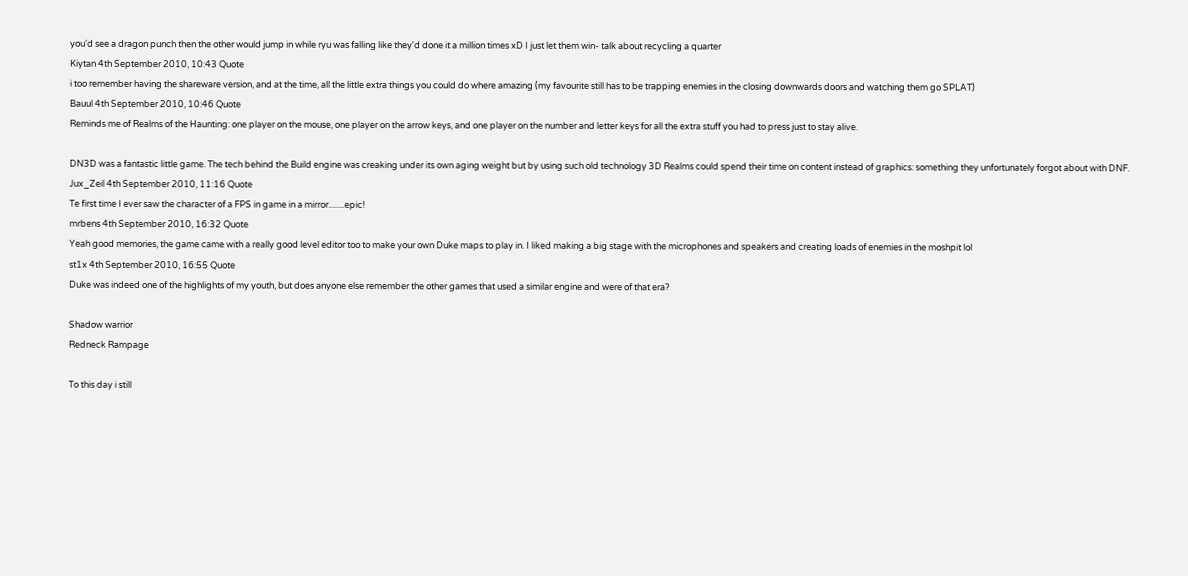you'd see a dragon punch then the other would jump in while ryu was falling like they'd done it a million times xD I just let them win- talk about recycling a quarter
Kiytan 4th September 2010, 10:43 Quote
i too remember having the shareware version, and at the time, all the little extra things you could do where amazing (my favourite still has to be trapping enemies in the closing downwards doors and watching them go SPLAT)
Bauul 4th September 2010, 10:46 Quote
Reminds me of Realms of the Haunting: one player on the mouse, one player on the arrow keys, and one player on the number and letter keys for all the extra stuff you had to press just to stay alive.

DN3D was a fantastic little game. The tech behind the Build engine was creaking under its own aging weight but by using such old technology 3D Realms could spend their time on content instead of graphics: something they unfortunately forgot about with DNF.
Jux_Zeil 4th September 2010, 11:16 Quote
Te first time I ever saw the character of a FPS in game in a mirror........epic!
mrbens 4th September 2010, 16:32 Quote
Yeah good memories, the game came with a really good level editor too to make your own Duke maps to play in. I liked making a big stage with the microphones and speakers and creating loads of enemies in the moshpit lol
st1x 4th September 2010, 16:55 Quote
Duke was indeed one of the highlights of my youth, but does anyone else remember the other games that used a similar engine and were of that era?

Shadow warrior
Redneck Rampage

To this day i still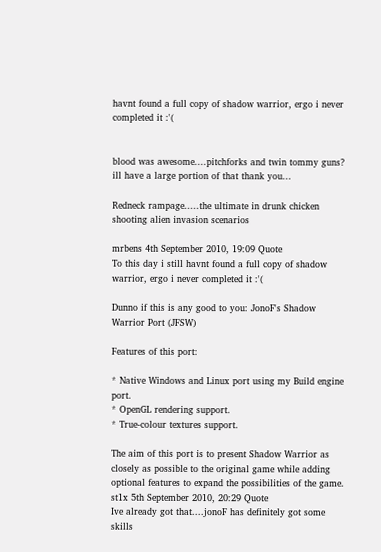havnt found a full copy of shadow warrior, ergo i never completed it :'(


blood was awesome....pitchforks and twin tommy guns? ill have a large portion of that thank you...

Redneck rampage.....the ultimate in drunk chicken shooting alien invasion scenarios

mrbens 4th September 2010, 19:09 Quote
To this day i still havnt found a full copy of shadow warrior, ergo i never completed it :'(

Dunno if this is any good to you: JonoF's Shadow Warrior Port (JFSW)

Features of this port:

* Native Windows and Linux port using my Build engine port.
* OpenGL rendering support.
* True-colour textures support.

The aim of this port is to present Shadow Warrior as closely as possible to the original game while adding optional features to expand the possibilities of the game.
st1x 5th September 2010, 20:29 Quote
Ive already got that....jonoF has definitely got some skills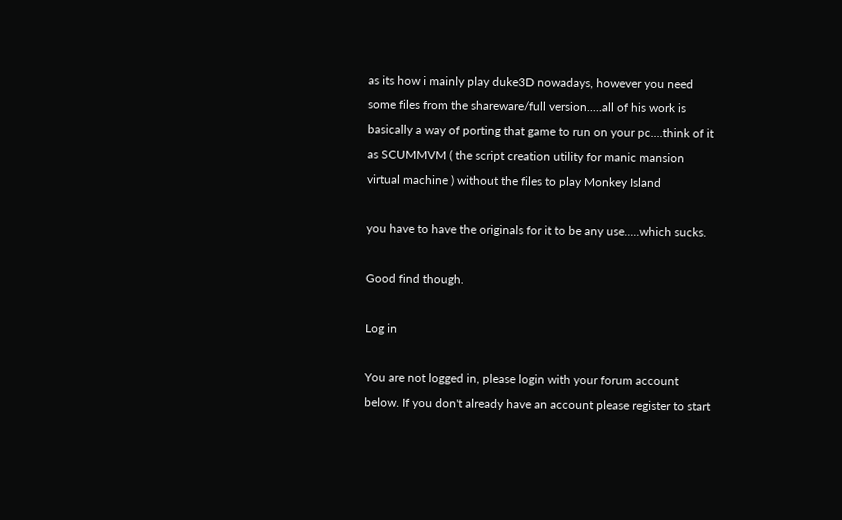as its how i mainly play duke3D nowadays, however you need some files from the shareware/full version.....all of his work is basically a way of porting that game to run on your pc....think of it as SCUMMVM ( the script creation utility for manic mansion virtual machine ) without the files to play Monkey Island

you have to have the originals for it to be any use.....which sucks.

Good find though.

Log in

You are not logged in, please login with your forum account below. If you don't already have an account please register to start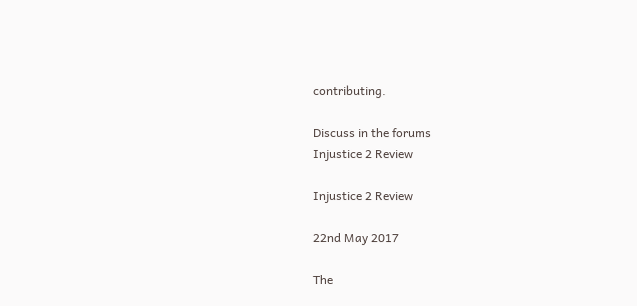contributing.

Discuss in the forums
Injustice 2 Review

Injustice 2 Review

22nd May 2017

The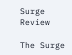Surge Review

The Surge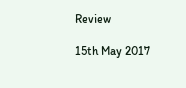Review

15th May 2017